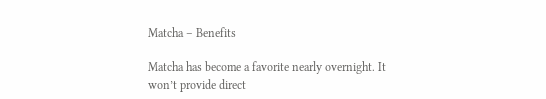Matcha – Benefits

Matcha has become a favorite nearly overnight. It won’t provide direct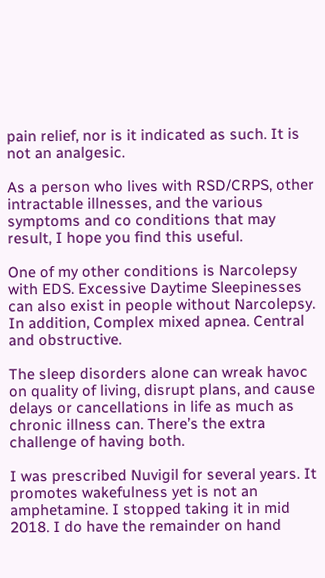pain relief, nor is it indicated as such. It is not an analgesic.

As a person who lives with RSD/CRPS, other intractable illnesses, and the various symptoms and co conditions that may result, I hope you find this useful.

One of my other conditions is Narcolepsy with EDS. Excessive Daytime Sleepinesses can also exist in people without Narcolepsy. In addition, Complex mixed apnea. Central and obstructive.

The sleep disorders alone can wreak havoc on quality of living, disrupt plans, and cause delays or cancellations in life as much as chronic illness can. There’s the extra challenge of having both.

I was prescribed Nuvigil for several years. It promotes wakefulness yet is not an amphetamine. I stopped taking it in mid 2018. I do have the remainder on hand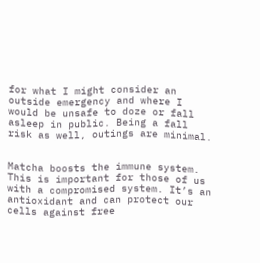for what I might consider an outside emergency and where I would be unsafe to doze or fall asleep in public. Being a fall risk as well, outings are minimal.


Matcha boosts the immune system. This is important for those of us with a compromised system. It’s an antioxidant and can protect our cells against free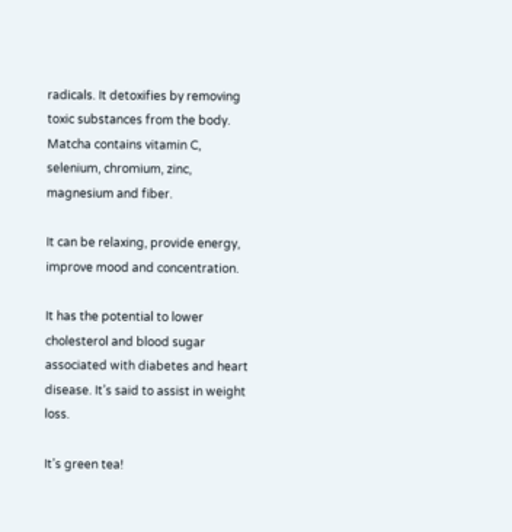radicals. It detoxifies by removing toxic substances from the body. Matcha contains vitamin C, selenium, chromium, zinc, magnesium and fiber.

It can be relaxing, provide energy, improve mood and concentration.

It has the potential to lower cholesterol and blood sugar associated with diabetes and heart disease. It’s said to assist in weight loss.

It’s green tea!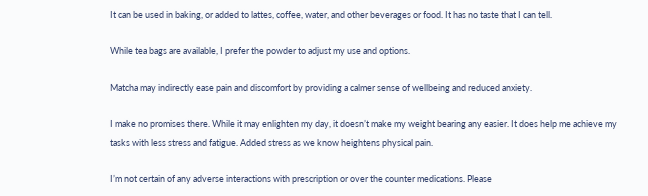It can be used in baking, or added to lattes, coffee, water, and other beverages or food. It has no taste that I can tell.

While tea bags are available, I prefer the powder to adjust my use and options.

Matcha may indirectly ease pain and discomfort by providing a calmer sense of wellbeing and reduced anxiety.

I make no promises there. While it may enlighten my day, it doesn’t make my weight bearing any easier. It does help me achieve my tasks with less stress and fatigue. Added stress as we know heightens physical pain.

I’m not certain of any adverse interactions with prescription or over the counter medications. Please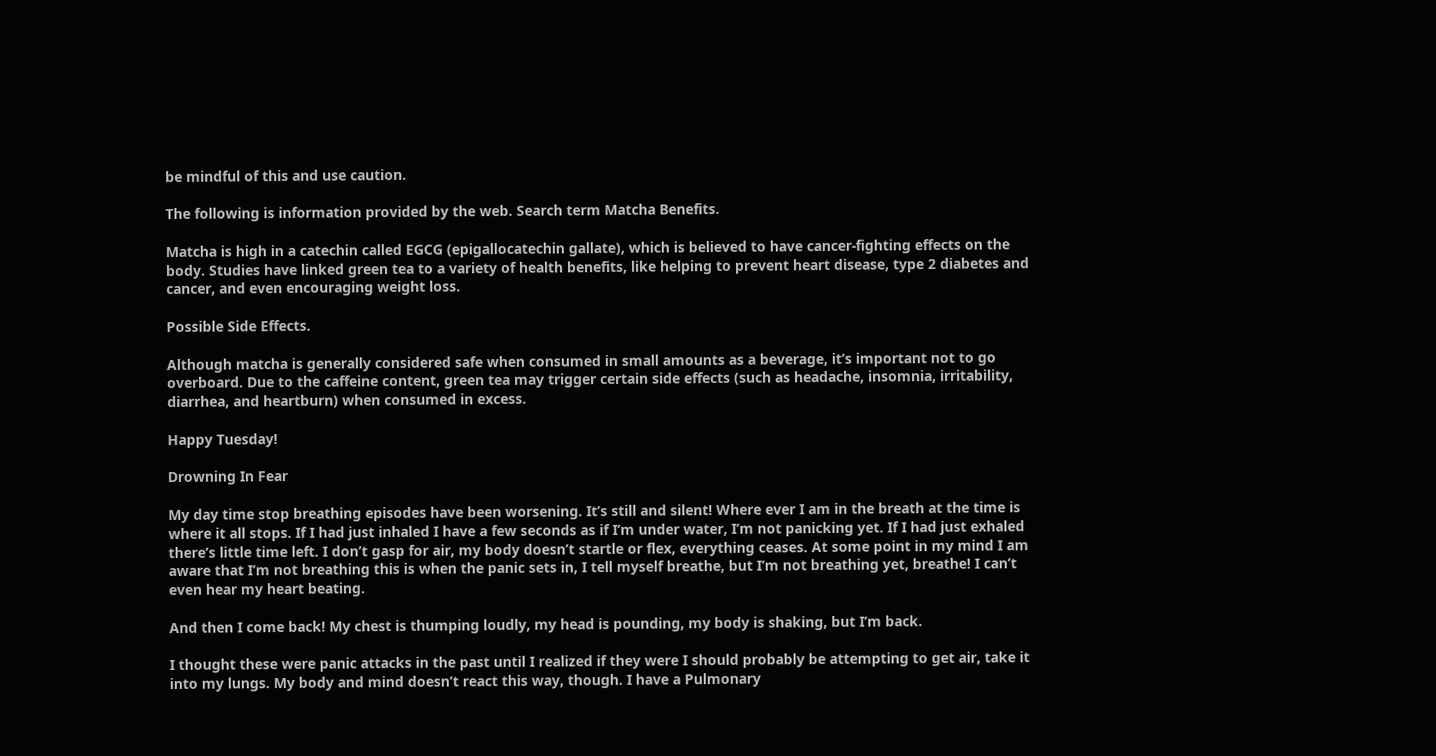be mindful of this and use caution.

The following is information provided by the web. Search term Matcha Benefits.

Matcha is high in a catechin called EGCG (epigallocatechin gallate), which is believed to have cancer-fighting effects on the body. Studies have linked green tea to a variety of health benefits, like helping to prevent heart disease, type 2 diabetes and cancer, and even encouraging weight loss.

Possible Side Effects.

Although matcha is generally considered safe when consumed in small amounts as a beverage, it’s important not to go overboard. Due to the caffeine content, green tea may trigger certain side effects (such as headache, insomnia, irritability, diarrhea, and heartburn) when consumed in excess.

Happy Tuesday!

Drowning In Fear

My day time stop breathing episodes have been worsening. It’s still and silent! Where ever I am in the breath at the time is where it all stops. If I had just inhaled I have a few seconds as if I’m under water, I’m not panicking yet. If I had just exhaled there’s little time left. I don’t gasp for air, my body doesn’t startle or flex, everything ceases. At some point in my mind I am aware that I’m not breathing this is when the panic sets in, I tell myself breathe, but I’m not breathing yet, breathe! I can’t even hear my heart beating.

And then I come back! My chest is thumping loudly, my head is pounding, my body is shaking, but I’m back.

I thought these were panic attacks in the past until I realized if they were I should probably be attempting to get air, take it into my lungs. My body and mind doesn’t react this way, though. I have a Pulmonary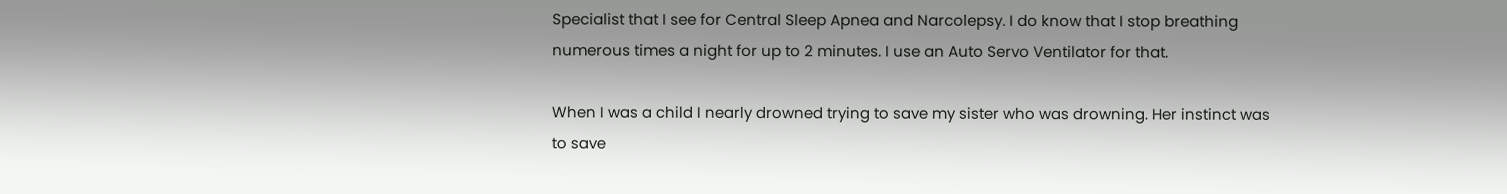Specialist that I see for Central Sleep Apnea and Narcolepsy. I do know that I stop breathing numerous times a night for up to 2 minutes. I use an Auto Servo Ventilator for that.

When I was a child I nearly drowned trying to save my sister who was drowning. Her instinct was to save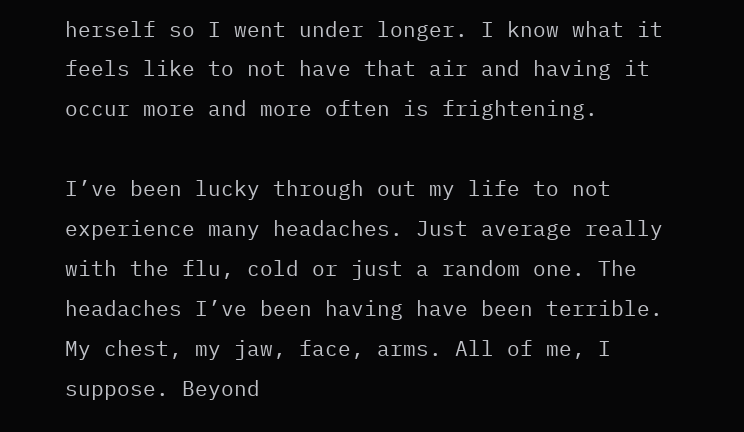herself so I went under longer. I know what it feels like to not have that air and having it occur more and more often is frightening.

I’ve been lucky through out my life to not experience many headaches. Just average really with the flu, cold or just a random one. The headaches I’ve been having have been terrible. My chest, my jaw, face, arms. All of me, I suppose. Beyond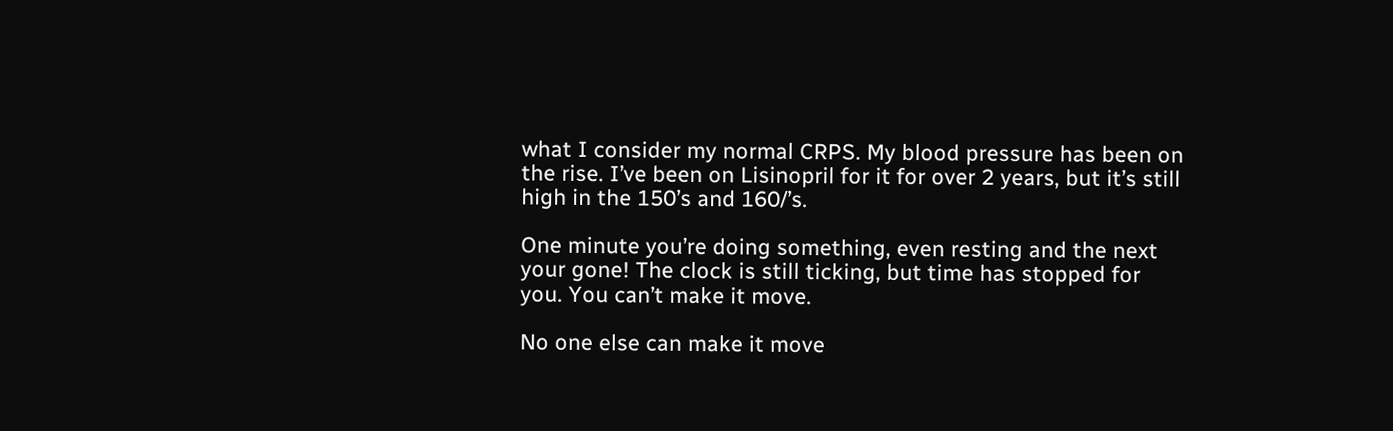what I consider my normal CRPS. My blood pressure has been on the rise. I’ve been on Lisinopril for it for over 2 years, but it’s still high in the 150’s and 160/’s.

One minute you’re doing something, even resting and the next your gone! The clock is still ticking, but time has stopped for you. You can’t make it move.

No one else can make it move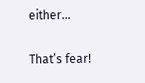either…

That’s fear!